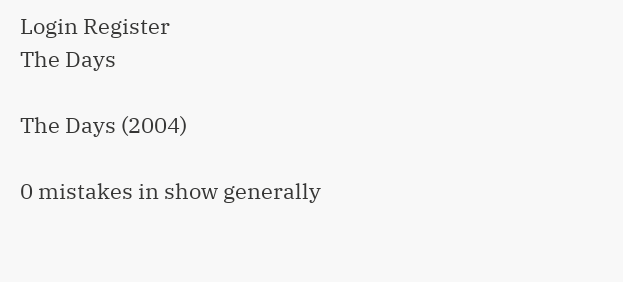Login Register
The Days

The Days (2004)

0 mistakes in show generally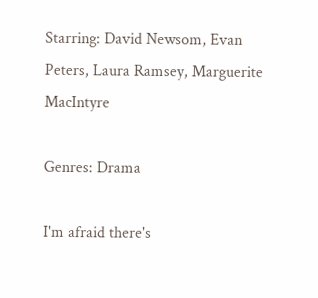Starring: David Newsom, Evan Peters, Laura Ramsey, Marguerite MacIntyre

Genres: Drama

I'm afraid there's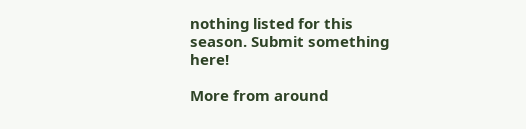nothing listed for this season. Submit something here!

More from around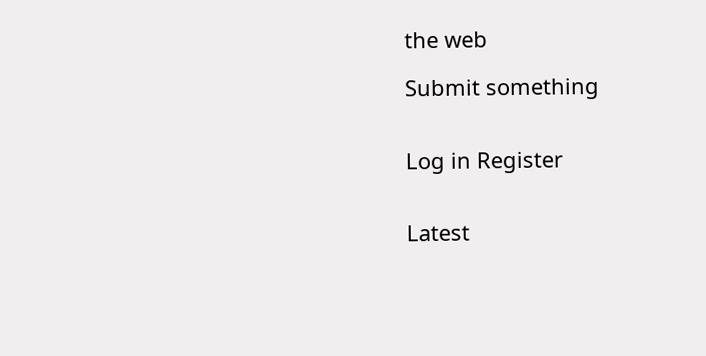the web

Submit something


Log in Register


Latest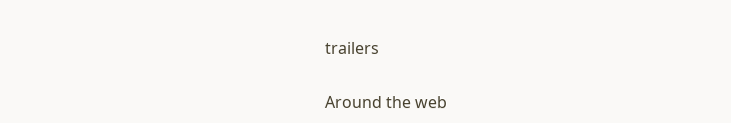trailers

Around the web